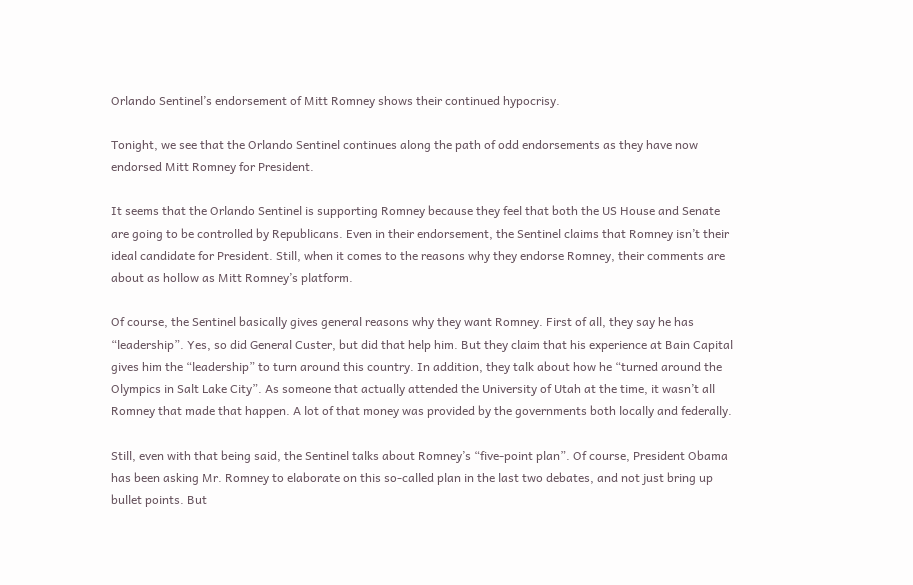Orlando Sentinel’s endorsement of Mitt Romney shows their continued hypocrisy.

Tonight, we see that the Orlando Sentinel continues along the path of odd endorsements as they have now endorsed Mitt Romney for President.

It seems that the Orlando Sentinel is supporting Romney because they feel that both the US House and Senate are going to be controlled by Republicans. Even in their endorsement, the Sentinel claims that Romney isn’t their ideal candidate for President. Still, when it comes to the reasons why they endorse Romney, their comments are about as hollow as Mitt Romney’s platform.

Of course, the Sentinel basically gives general reasons why they want Romney. First of all, they say he has “leadership”. Yes, so did General Custer, but did that help him. But they claim that his experience at Bain Capital gives him the “leadership” to turn around this country. In addition, they talk about how he “turned around the Olympics in Salt Lake City”. As someone that actually attended the University of Utah at the time, it wasn’t all Romney that made that happen. A lot of that money was provided by the governments both locally and federally.

Still, even with that being said, the Sentinel talks about Romney’s “five-point plan”. Of course, President Obama has been asking Mr. Romney to elaborate on this so-called plan in the last two debates, and not just bring up bullet points. But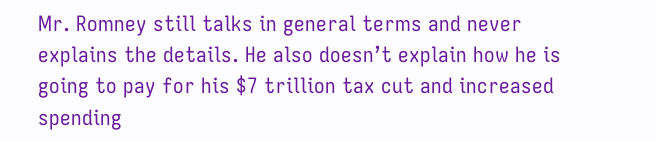Mr. Romney still talks in general terms and never explains the details. He also doesn’t explain how he is going to pay for his $7 trillion tax cut and increased spending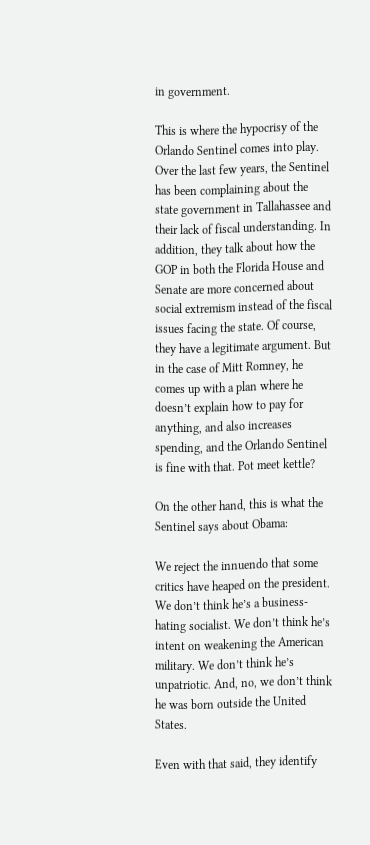in government.

This is where the hypocrisy of the Orlando Sentinel comes into play. Over the last few years, the Sentinel has been complaining about the state government in Tallahassee and their lack of fiscal understanding. In addition, they talk about how the GOP in both the Florida House and Senate are more concerned about social extremism instead of the fiscal issues facing the state. Of course, they have a legitimate argument. But in the case of Mitt Romney, he comes up with a plan where he doesn’t explain how to pay for anything, and also increases spending, and the Orlando Sentinel is fine with that. Pot meet kettle?

On the other hand, this is what the Sentinel says about Obama:

We reject the innuendo that some critics have heaped on the president. We don’t think he’s a business-hating socialist. We don’t think he’s intent on weakening the American military. We don’t think he’s unpatriotic. And, no, we don’t think he was born outside the United States.

Even with that said, they identify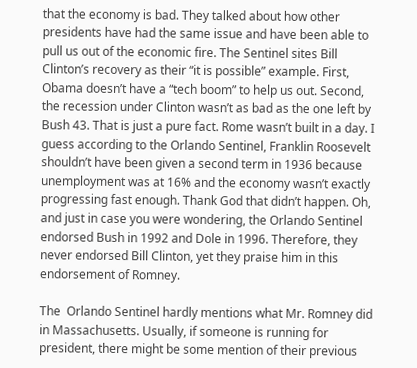that the economy is bad. They talked about how other presidents have had the same issue and have been able to pull us out of the economic fire. The Sentinel sites Bill Clinton’s recovery as their “it is possible” example. First, Obama doesn’t have a “tech boom” to help us out. Second, the recession under Clinton wasn’t as bad as the one left by Bush 43. That is just a pure fact. Rome wasn’t built in a day. I guess according to the Orlando Sentinel, Franklin Roosevelt shouldn’t have been given a second term in 1936 because unemployment was at 16% and the economy wasn’t exactly progressing fast enough. Thank God that didn’t happen. Oh, and just in case you were wondering, the Orlando Sentinel endorsed Bush in 1992 and Dole in 1996. Therefore, they never endorsed Bill Clinton, yet they praise him in this endorsement of Romney.

The  Orlando Sentinel hardly mentions what Mr. Romney did in Massachusetts. Usually, if someone is running for president, there might be some mention of their previous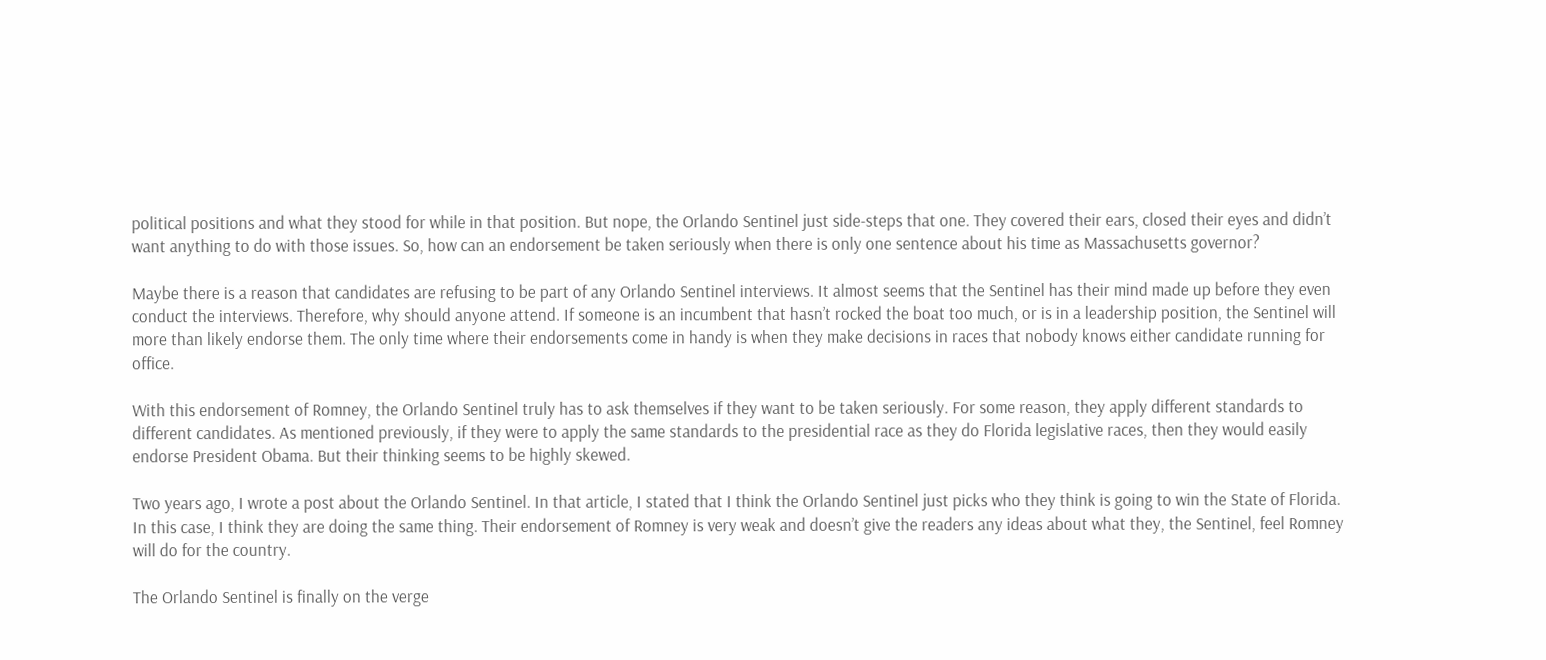political positions and what they stood for while in that position. But nope, the Orlando Sentinel just side-steps that one. They covered their ears, closed their eyes and didn’t want anything to do with those issues. So, how can an endorsement be taken seriously when there is only one sentence about his time as Massachusetts governor?

Maybe there is a reason that candidates are refusing to be part of any Orlando Sentinel interviews. It almost seems that the Sentinel has their mind made up before they even conduct the interviews. Therefore, why should anyone attend. If someone is an incumbent that hasn’t rocked the boat too much, or is in a leadership position, the Sentinel will more than likely endorse them. The only time where their endorsements come in handy is when they make decisions in races that nobody knows either candidate running for office.

With this endorsement of Romney, the Orlando Sentinel truly has to ask themselves if they want to be taken seriously. For some reason, they apply different standards to different candidates. As mentioned previously, if they were to apply the same standards to the presidential race as they do Florida legislative races, then they would easily endorse President Obama. But their thinking seems to be highly skewed.

Two years ago, I wrote a post about the Orlando Sentinel. In that article, I stated that I think the Orlando Sentinel just picks who they think is going to win the State of Florida. In this case, I think they are doing the same thing. Their endorsement of Romney is very weak and doesn’t give the readers any ideas about what they, the Sentinel, feel Romney will do for the country.

The Orlando Sentinel is finally on the verge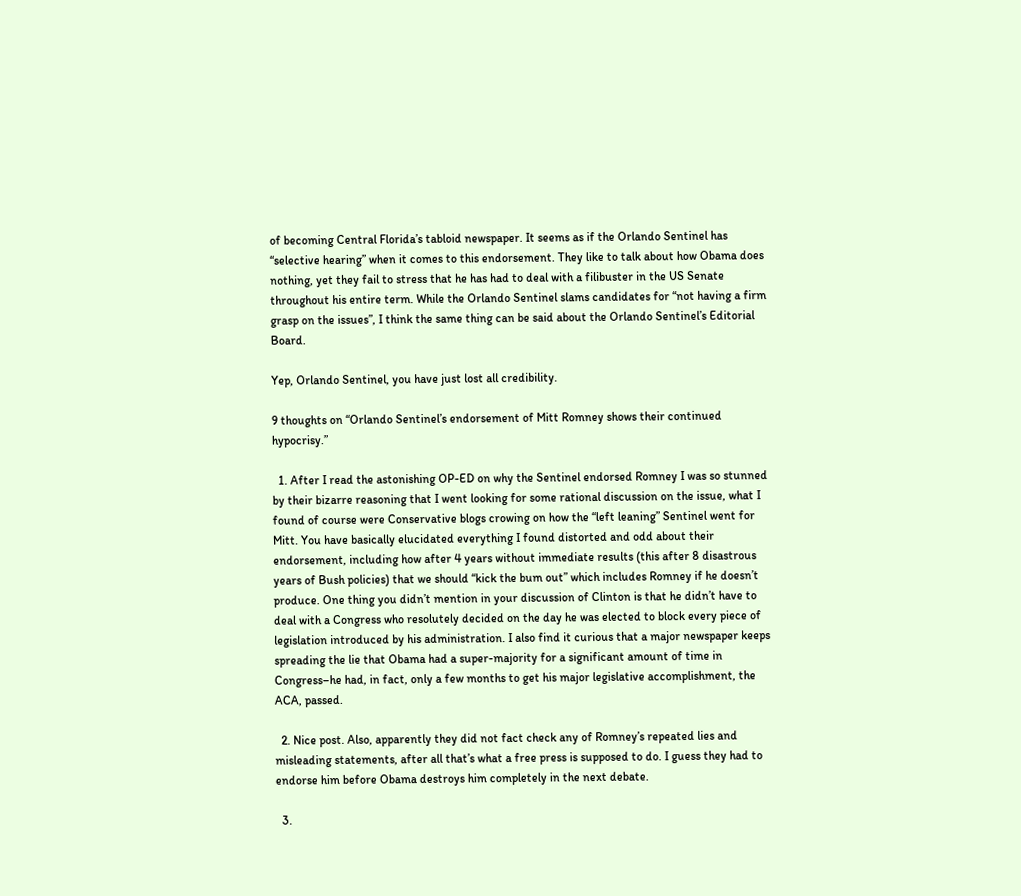of becoming Central Florida’s tabloid newspaper. It seems as if the Orlando Sentinel has “selective hearing” when it comes to this endorsement. They like to talk about how Obama does nothing, yet they fail to stress that he has had to deal with a filibuster in the US Senate throughout his entire term. While the Orlando Sentinel slams candidates for “not having a firm grasp on the issues”, I think the same thing can be said about the Orlando Sentinel’s Editorial Board.

Yep, Orlando Sentinel, you have just lost all credibility.

9 thoughts on “Orlando Sentinel’s endorsement of Mitt Romney shows their continued hypocrisy.”

  1. After I read the astonishing OP-ED on why the Sentinel endorsed Romney I was so stunned by their bizarre reasoning that I went looking for some rational discussion on the issue, what I found of course were Conservative blogs crowing on how the “left leaning” Sentinel went for Mitt. You have basically elucidated everything I found distorted and odd about their endorsement, including how after 4 years without immediate results (this after 8 disastrous years of Bush policies) that we should “kick the bum out” which includes Romney if he doesn’t produce. One thing you didn’t mention in your discussion of Clinton is that he didn’t have to deal with a Congress who resolutely decided on the day he was elected to block every piece of legislation introduced by his administration. I also find it curious that a major newspaper keeps spreading the lie that Obama had a super-majority for a significant amount of time in Congress–he had, in fact, only a few months to get his major legislative accomplishment, the ACA, passed.

  2. Nice post. Also, apparently they did not fact check any of Romney’s repeated lies and misleading statements, after all that’s what a free press is supposed to do. I guess they had to endorse him before Obama destroys him completely in the next debate.

  3.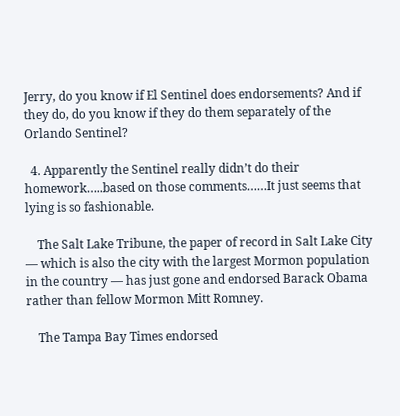Jerry, do you know if El Sentinel does endorsements? And if they do, do you know if they do them separately of the Orlando Sentinel?

  4. Apparently the Sentinel really didn’t do their homework…..based on those comments……It just seems that lying is so fashionable.

    The Salt Lake Tribune, the paper of record in Salt Lake City — which is also the city with the largest Mormon population in the country — has just gone and endorsed Barack Obama rather than fellow Mormon Mitt Romney.

    The Tampa Bay Times endorsed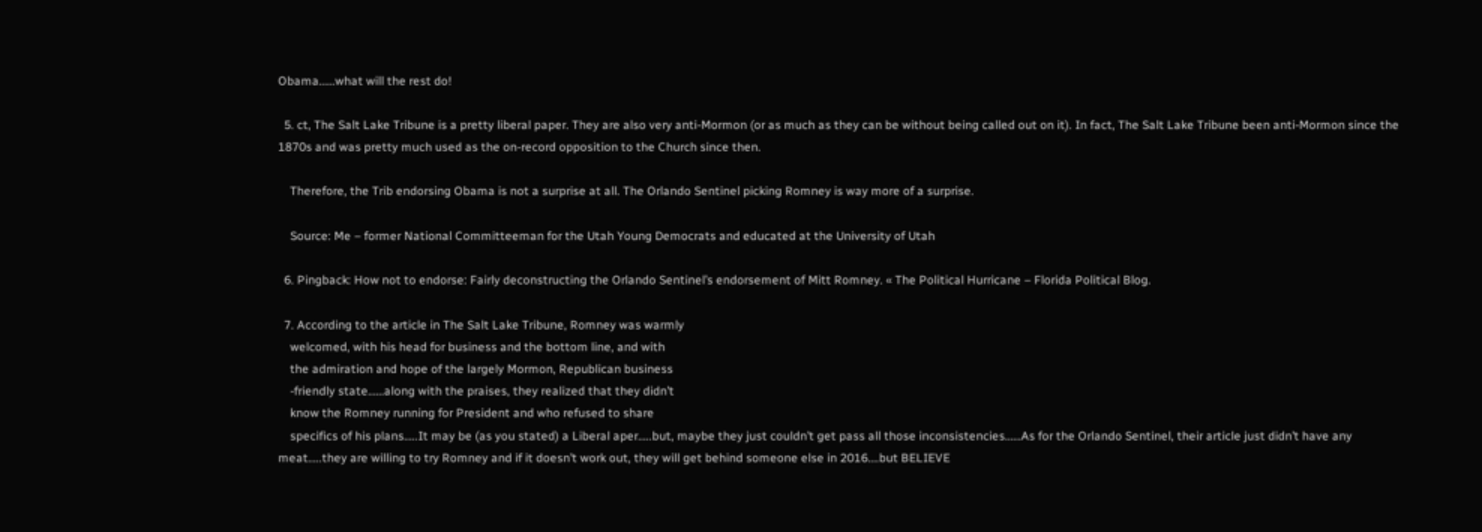Obama……what will the rest do!

  5. ct, The Salt Lake Tribune is a pretty liberal paper. They are also very anti-Mormon (or as much as they can be without being called out on it). In fact, The Salt Lake Tribune been anti-Mormon since the 1870s and was pretty much used as the on-record opposition to the Church since then.

    Therefore, the Trib endorsing Obama is not a surprise at all. The Orlando Sentinel picking Romney is way more of a surprise.

    Source: Me – former National Committeeman for the Utah Young Democrats and educated at the University of Utah

  6. Pingback: How not to endorse: Fairly deconstructing the Orlando Sentinel’s endorsement of Mitt Romney. « The Political Hurricane – Florida Political Blog.

  7. According to the article in The Salt Lake Tribune, Romney was warmly
    welcomed, with his head for business and the bottom line, and with
    the admiration and hope of the largely Mormon, Republican business
    -friendly state……along with the praises, they realized that they didn’t
    know the Romney running for President and who refused to share
    specifics of his plans…..It may be (as you stated) a Liberal aper…..but, maybe they just couldn’t get pass all those inconsistencies……As for the Orlando Sentinel, their article just didn’t have any meat…..they are willing to try Romney and if it doesn’t work out, they will get behind someone else in 2016….but BELIEVE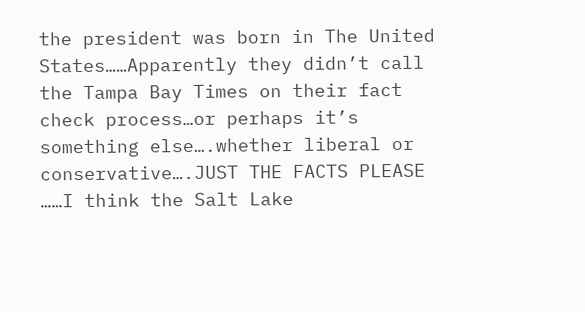the president was born in The United States……Apparently they didn’t call the Tampa Bay Times on their fact check process…or perhaps it’s something else….whether liberal or conservative….JUST THE FACTS PLEASE ……I think the Salt Lake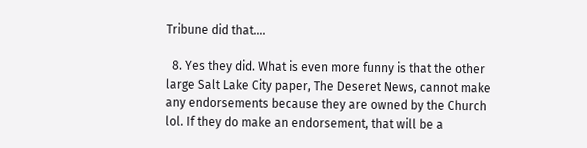Tribune did that….

  8. Yes they did. What is even more funny is that the other large Salt Lake City paper, The Deseret News, cannot make any endorsements because they are owned by the Church lol. If they do make an endorsement, that will be a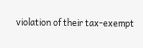violation of their tax-exempt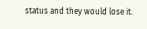status and they would lose it.